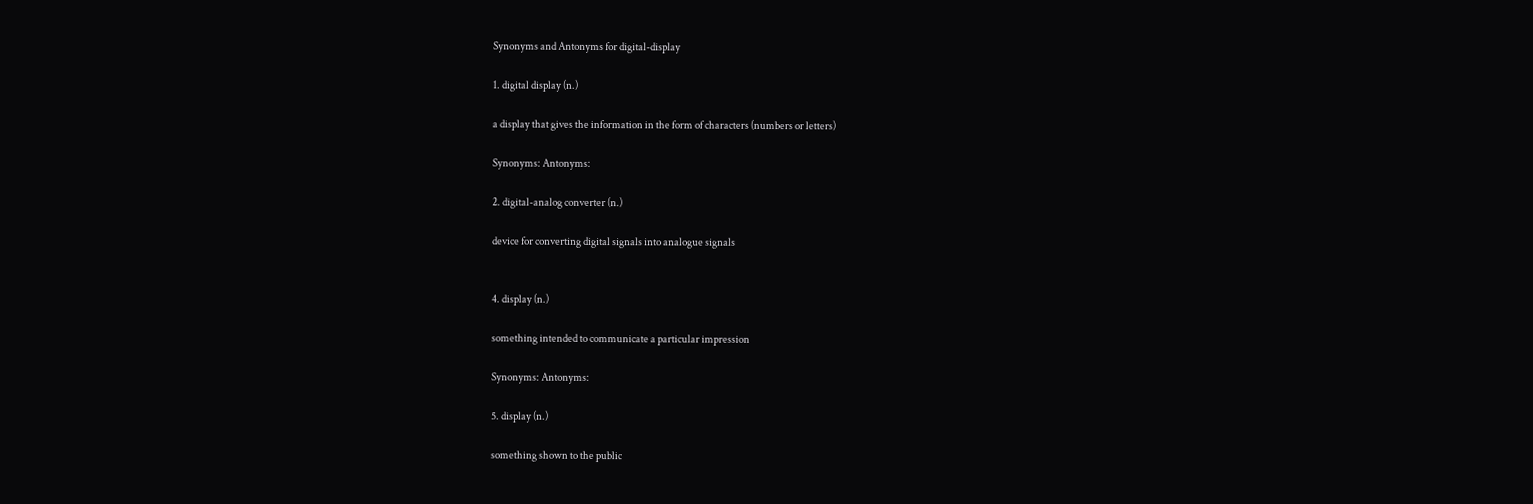Synonyms and Antonyms for digital-display

1. digital display (n.)

a display that gives the information in the form of characters (numbers or letters)

Synonyms: Antonyms:

2. digital-analog converter (n.)

device for converting digital signals into analogue signals


4. display (n.)

something intended to communicate a particular impression

Synonyms: Antonyms:

5. display (n.)

something shown to the public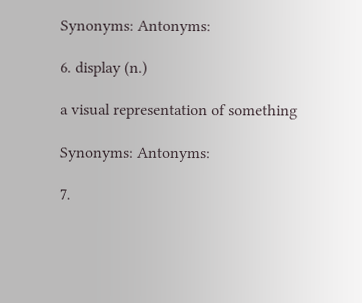Synonyms: Antonyms:

6. display (n.)

a visual representation of something

Synonyms: Antonyms:

7.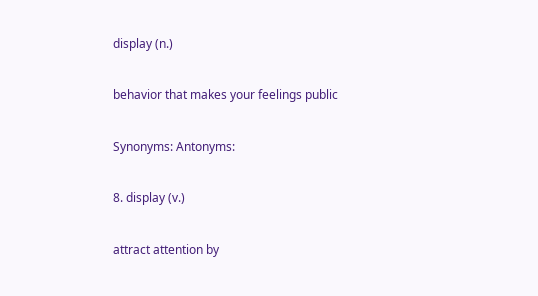display (n.)

behavior that makes your feelings public

Synonyms: Antonyms:

8. display (v.)

attract attention by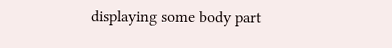displaying some body part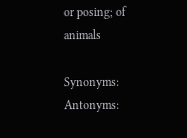or posing; of animals

Synonyms: Antonyms: